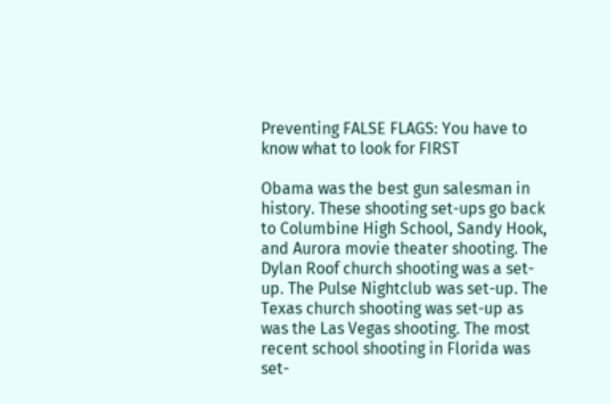Preventing FALSE FLAGS: You have to know what to look for FIRST

Obama was the best gun salesman in history. These shooting set-ups go back to Columbine High School, Sandy Hook, and Aurora movie theater shooting. The Dylan Roof church shooting was a set-up. The Pulse Nightclub was set-up. The Texas church shooting was set-up as was the Las Vegas shooting. The most recent school shooting in Florida was set-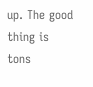up. The good thing is tons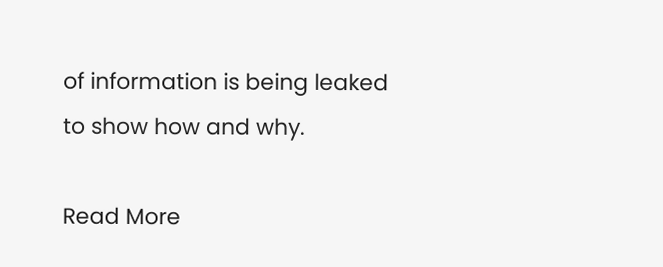of information is being leaked to show how and why.

Read More